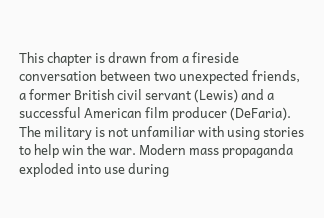This chapter is drawn from a fireside conversation between two unexpected friends, a former British civil servant (Lewis) and a successful American film producer (DeFaria). The military is not unfamiliar with using stories to help win the war. Modern mass propaganda exploded into use during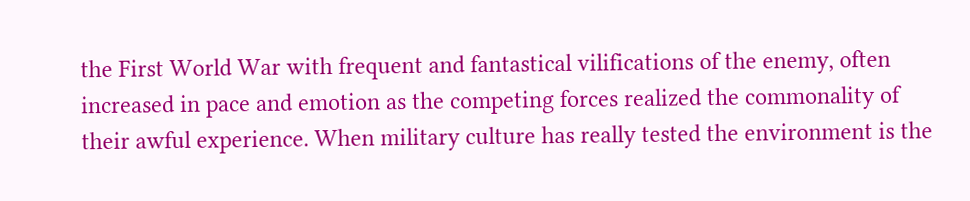the First World War with frequent and fantastical vilifications of the enemy, often increased in pace and emotion as the competing forces realized the commonality of their awful experience. When military culture has really tested the environment is the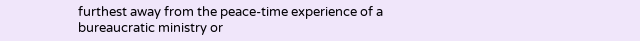furthest away from the peace-time experience of a bureaucratic ministry or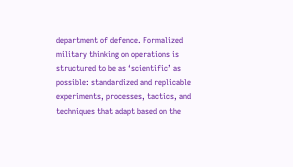department of defence. Formalized military thinking on operations is structured to be as ‘scientific’ as possible: standardized and replicable experiments, processes, tactics, and techniques that adapt based on the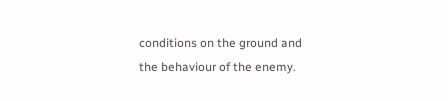conditions on the ground and the behaviour of the enemy.